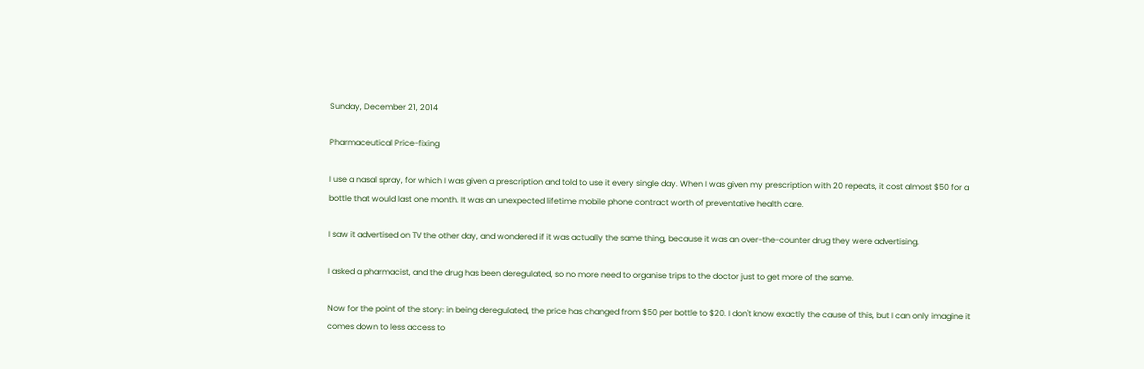Sunday, December 21, 2014

Pharmaceutical Price-fixing

I use a nasal spray, for which I was given a prescription and told to use it every single day. When I was given my prescription with 20 repeats, it cost almost $50 for a bottle that would last one month. It was an unexpected lifetime mobile phone contract worth of preventative health care.

I saw it advertised on TV the other day, and wondered if it was actually the same thing, because it was an over-the-counter drug they were advertising.

I asked a pharmacist, and the drug has been deregulated, so no more need to organise trips to the doctor just to get more of the same.

Now for the point of the story: in being deregulated, the price has changed from $50 per bottle to $20. I don't know exactly the cause of this, but I can only imagine it comes down to less access to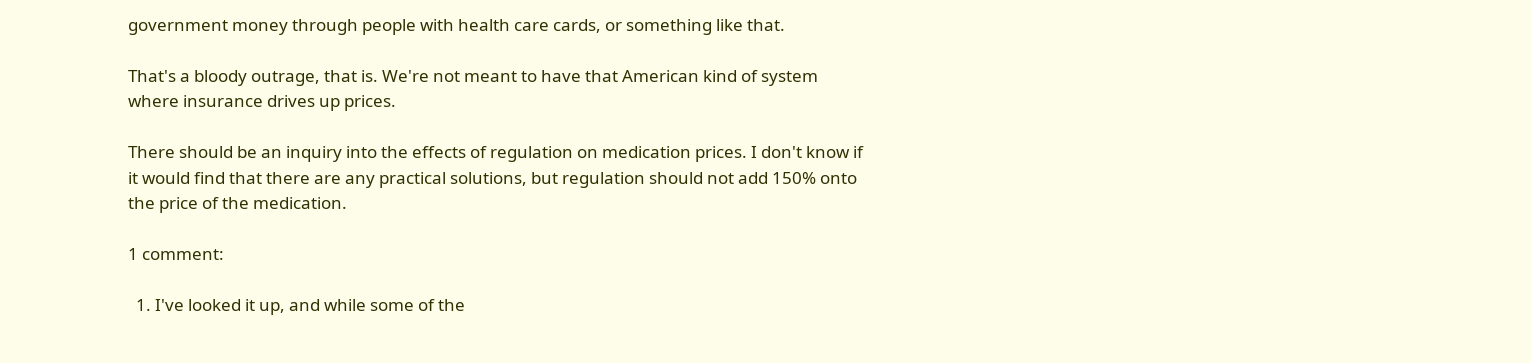government money through people with health care cards, or something like that.

That's a bloody outrage, that is. We're not meant to have that American kind of system where insurance drives up prices.

There should be an inquiry into the effects of regulation on medication prices. I don't know if it would find that there are any practical solutions, but regulation should not add 150% onto the price of the medication.

1 comment:

  1. I've looked it up, and while some of the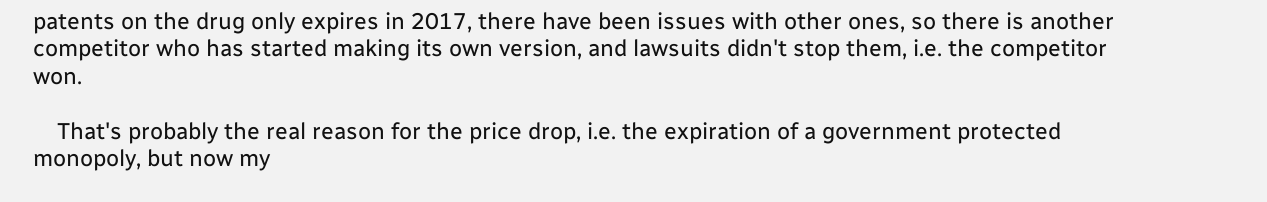patents on the drug only expires in 2017, there have been issues with other ones, so there is another competitor who has started making its own version, and lawsuits didn't stop them, i.e. the competitor won.

    That's probably the real reason for the price drop, i.e. the expiration of a government protected monopoly, but now my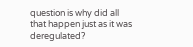question is why did all that happen just as it was deregulated?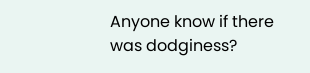Anyone know if there was dodginess?